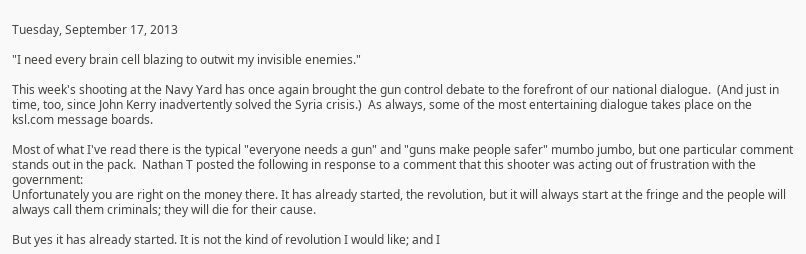Tuesday, September 17, 2013

"I need every brain cell blazing to outwit my invisible enemies."

This week's shooting at the Navy Yard has once again brought the gun control debate to the forefront of our national dialogue.  (And just in time, too, since John Kerry inadvertently solved the Syria crisis.)  As always, some of the most entertaining dialogue takes place on the ksl.com message boards.

Most of what I've read there is the typical "everyone needs a gun" and "guns make people safer" mumbo jumbo, but one particular comment stands out in the pack.  Nathan T posted the following in response to a comment that this shooter was acting out of frustration with the government:
Unfortunately you are right on the money there. It has already started, the revolution, but it will always start at the fringe and the people will always call them criminals; they will die for their cause.

But yes it has already started. It is not the kind of revolution I would like; and I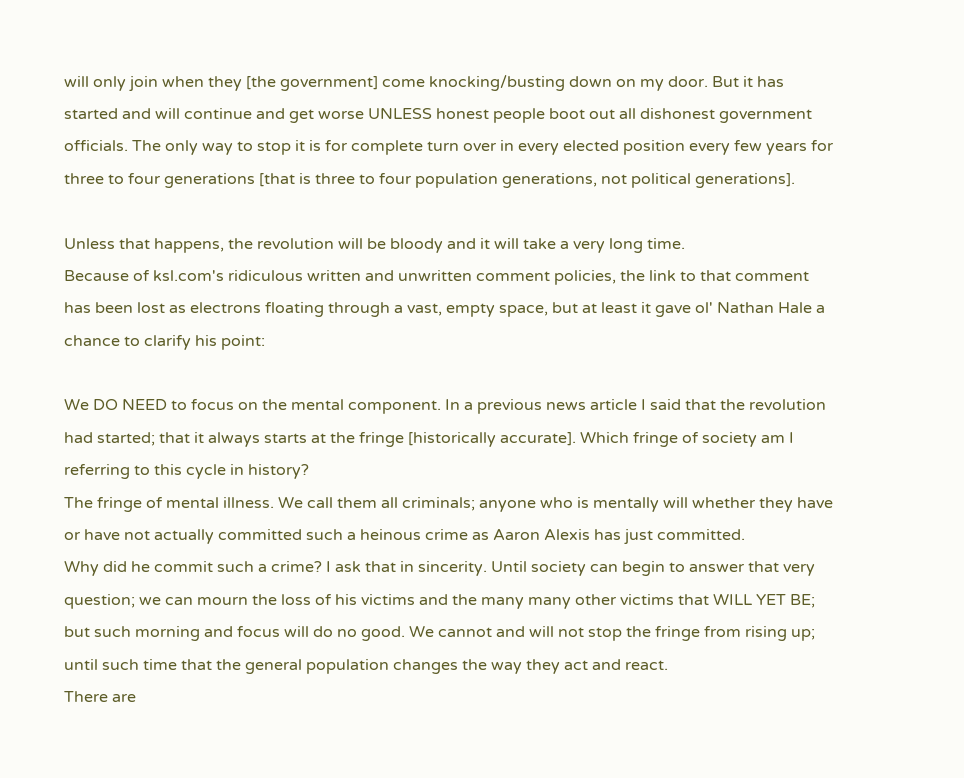will only join when they [the government] come knocking/busting down on my door. But it has started and will continue and get worse UNLESS honest people boot out all dishonest government officials. The only way to stop it is for complete turn over in every elected position every few years for three to four generations [that is three to four population generations, not political generations].

Unless that happens, the revolution will be bloody and it will take a very long time.
Because of ksl.com's ridiculous written and unwritten comment policies, the link to that comment has been lost as electrons floating through a vast, empty space, but at least it gave ol' Nathan Hale a chance to clarify his point:

We DO NEED to focus on the mental component. In a previous news article I said that the revolution had started; that it always starts at the fringe [historically accurate]. Which fringe of society am I referring to this cycle in history?
The fringe of mental illness. We call them all criminals; anyone who is mentally will whether they have or have not actually committed such a heinous crime as Aaron Alexis has just committed.
Why did he commit such a crime? I ask that in sincerity. Until society can begin to answer that very question; we can mourn the loss of his victims and the many many other victims that WILL YET BE; but such morning and focus will do no good. We cannot and will not stop the fringe from rising up; until such time that the general population changes the way they act and react.
There are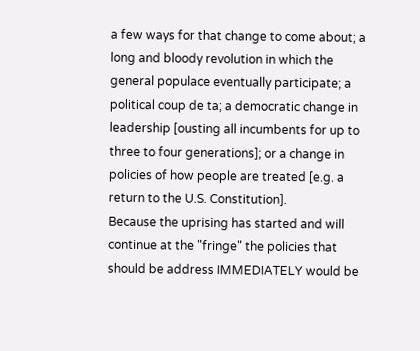a few ways for that change to come about; a long and bloody revolution in which the general populace eventually participate; a political coup de ta; a democratic change in leadership [ousting all incumbents for up to three to four generations]; or a change in policies of how people are treated [e.g. a return to the U.S. Constitution].
Because the uprising has started and will continue at the "fringe" the policies that should be address IMMEDIATELY would be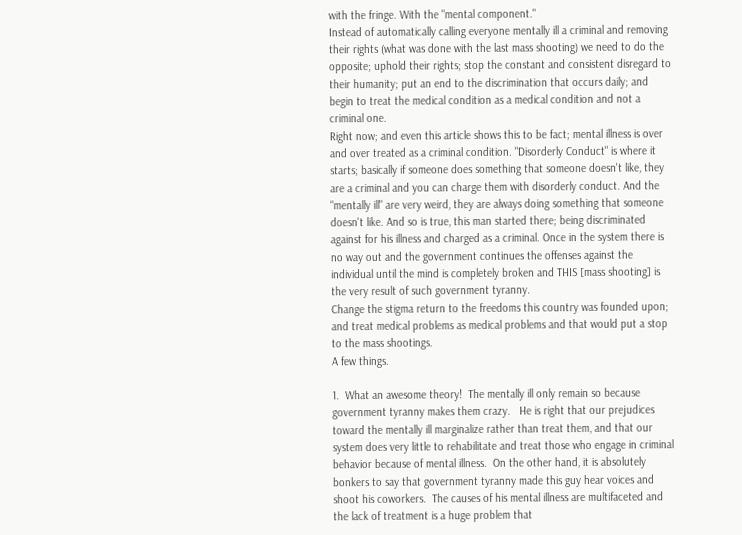with the fringe. With the "mental component."
Instead of automatically calling everyone mentally ill a criminal and removing their rights (what was done with the last mass shooting) we need to do the opposite; uphold their rights; stop the constant and consistent disregard to their humanity; put an end to the discrimination that occurs daily; and begin to treat the medical condition as a medical condition and not a criminal one.
Right now; and even this article shows this to be fact; mental illness is over and over treated as a criminal condition. "Disorderly Conduct" is where it starts; basically if someone does something that someone doesn't like, they are a criminal and you can charge them with disorderly conduct. And the "mentally ill" are very weird, they are always doing something that someone doesn't like. And so is true, this man started there; being discriminated against for his illness and charged as a criminal. Once in the system there is no way out and the government continues the offenses against the individual until the mind is completely broken and THIS [mass shooting] is the very result of such government tyranny.
Change the stigma return to the freedoms this country was founded upon; and treat medical problems as medical problems and that would put a stop to the mass shootings.
A few things.

1.  What an awesome theory!  The mentally ill only remain so because government tyranny makes them crazy.   He is right that our prejudices toward the mentally ill marginalize rather than treat them, and that our system does very little to rehabilitate and treat those who engage in criminal behavior because of mental illness.  On the other hand, it is absolutely bonkers to say that government tyranny made this guy hear voices and shoot his coworkers.  The causes of his mental illness are multifaceted and the lack of treatment is a huge problem that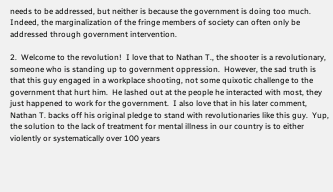needs to be addressed, but neither is because the government is doing too much.  Indeed, the marginalization of the fringe members of society can often only be addressed through government intervention.

2.  Welcome to the revolution!  I love that to Nathan T., the shooter is a revolutionary, someone who is standing up to government oppression.  However, the sad truth is that this guy engaged in a workplace shooting, not some quixotic challenge to the government that hurt him.  He lashed out at the people he interacted with most, they just happened to work for the government.  I also love that in his later comment, Nathan T. backs off his original pledge to stand with revolutionaries like this guy.  Yup, the solution to the lack of treatment for mental illness in our country is to either violently or systematically over 100 years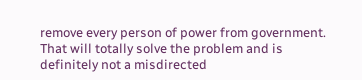remove every person of power from government.  That will totally solve the problem and is definitely not a misdirected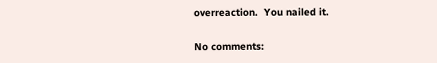overreaction.  You nailed it.

No comments: